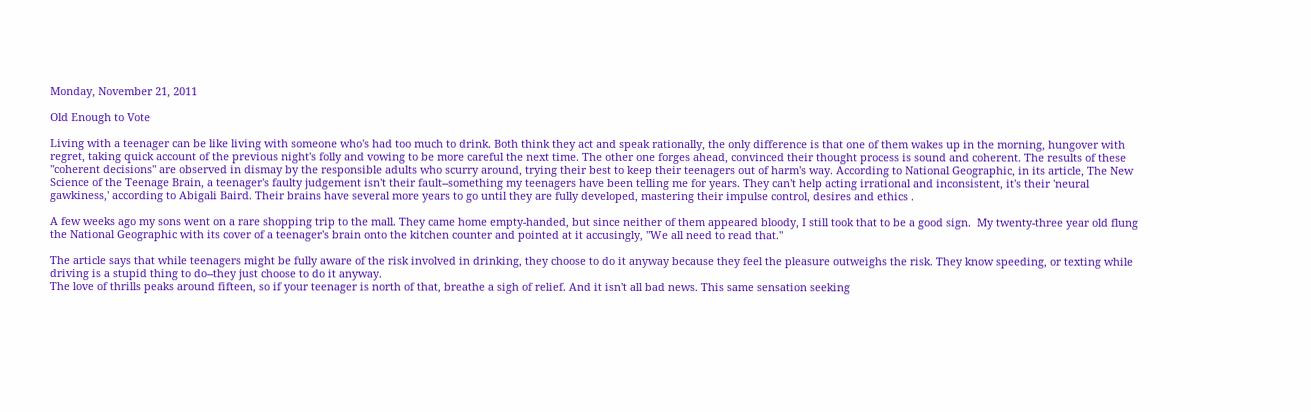Monday, November 21, 2011

Old Enough to Vote

Living with a teenager can be like living with someone who's had too much to drink. Both think they act and speak rationally, the only difference is that one of them wakes up in the morning, hungover with regret, taking quick account of the previous night's folly and vowing to be more careful the next time. The other one forges ahead, convinced their thought process is sound and coherent. The results of these "coherent decisions" are observed in dismay by the responsible adults who scurry around, trying their best to keep their teenagers out of harm's way. According to National Geographic, in its article, The New Science of the Teenage Brain, a teenager's faulty judgement isn't their fault--something my teenagers have been telling me for years. They can't help acting irrational and inconsistent, it's their 'neural gawkiness,' according to Abigali Baird. Their brains have several more years to go until they are fully developed, mastering their impulse control, desires and ethics .

A few weeks ago my sons went on a rare shopping trip to the mall. They came home empty-handed, but since neither of them appeared bloody, I still took that to be a good sign.  My twenty-three year old flung the National Geographic with its cover of a teenager's brain onto the kitchen counter and pointed at it accusingly, "We all need to read that."

The article says that while teenagers might be fully aware of the risk involved in drinking, they choose to do it anyway because they feel the pleasure outweighs the risk. They know speeding, or texting while driving is a stupid thing to do--they just choose to do it anyway.
The love of thrills peaks around fifteen, so if your teenager is north of that, breathe a sigh of relief. And it isn't all bad news. This same sensation seeking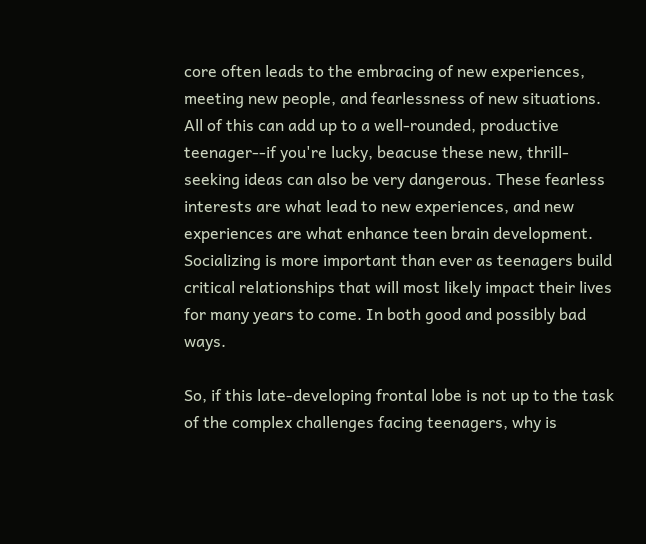core often leads to the embracing of new experiences, meeting new people, and fearlessness of new situations. All of this can add up to a well-rounded, productive teenager--if you're lucky, beacuse these new, thrill-seeking ideas can also be very dangerous. These fearless interests are what lead to new experiences, and new experiences are what enhance teen brain development.  Socializing is more important than ever as teenagers build critical relationships that will most likely impact their lives for many years to come. In both good and possibly bad ways.

So, if this late-developing frontal lobe is not up to the task of the complex challenges facing teenagers, why is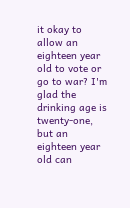it okay to allow an eighteen year old to vote or go to war? I'm glad the drinking age is twenty-one, but an eighteen year old can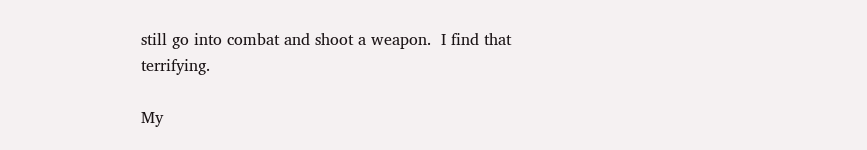still go into combat and shoot a weapon.  I find that terrifying.

My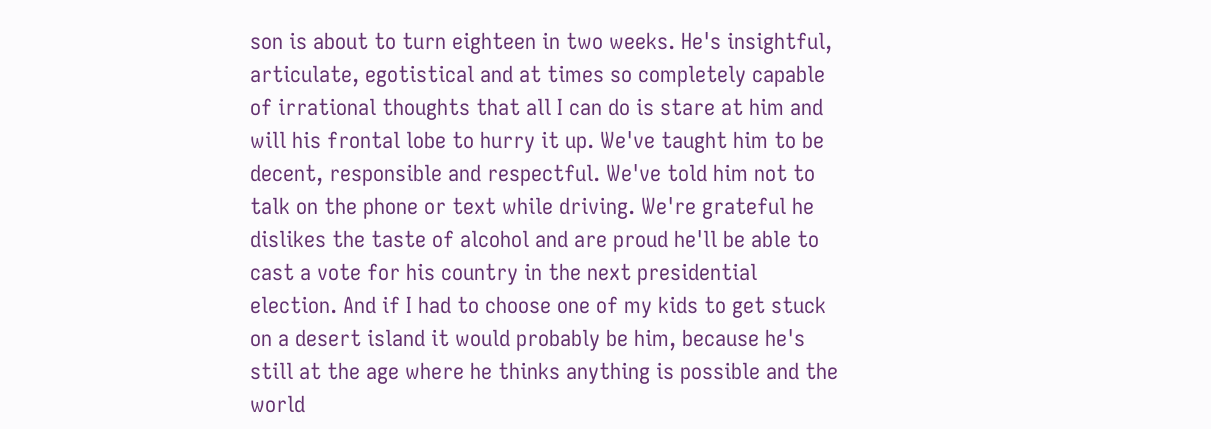son is about to turn eighteen in two weeks. He's insightful, articulate, egotistical and at times so completely capable of irrational thoughts that all I can do is stare at him and will his frontal lobe to hurry it up. We've taught him to be decent, responsible and respectful. We've told him not to talk on the phone or text while driving. We're grateful he dislikes the taste of alcohol and are proud he'll be able to cast a vote for his country in the next presidential election. And if I had to choose one of my kids to get stuck on a desert island it would probably be him, because he's still at the age where he thinks anything is possible and the world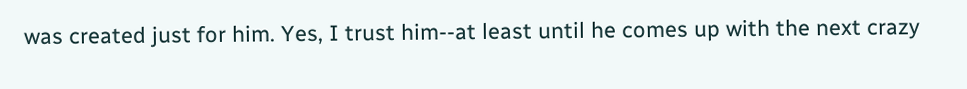was created just for him. Yes, I trust him--at least until he comes up with the next crazy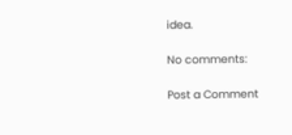idea.

No comments:

Post a Comment